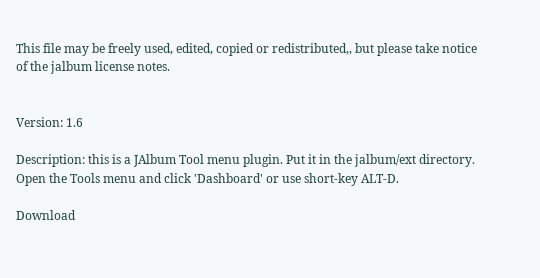This file may be freely used, edited, copied or redistributed,, but please take notice of the jalbum license notes.


Version: 1.6

Description: this is a JAlbum Tool menu plugin. Put it in the jalbum/ext directory.
Open the Tools menu and click 'Dashboard' or use short-key ALT-D.

Download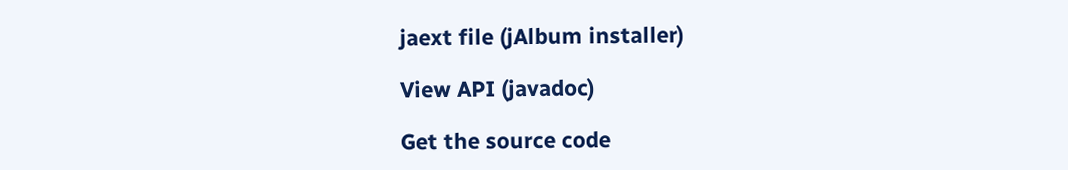jaext file (jAlbum installer)

View API (javadoc)

Get the source code